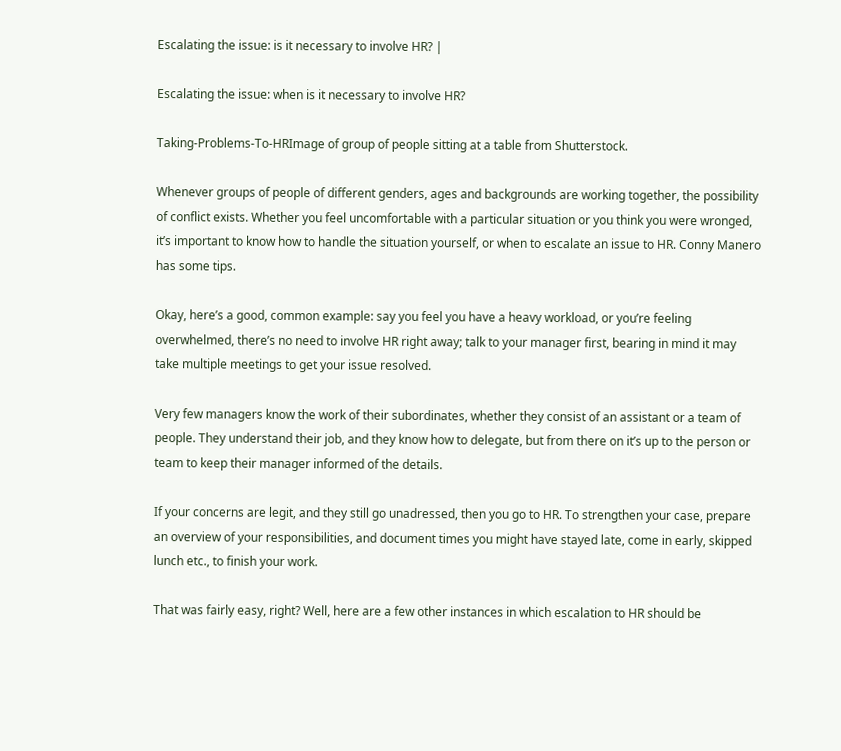Escalating the issue: is it necessary to involve HR? |

Escalating the issue: when is it necessary to involve HR?

Taking-Problems-To-HRImage of group of people sitting at a table from Shutterstock.

Whenever groups of people of different genders, ages and backgrounds are working together, the possibility of conflict exists. Whether you feel uncomfortable with a particular situation or you think you were wronged, it’s important to know how to handle the situation yourself, or when to escalate an issue to HR. Conny Manero has some tips.

Okay, here’s a good, common example: say you feel you have a heavy workload, or you’re feeling overwhelmed, there’s no need to involve HR right away; talk to your manager first, bearing in mind it may take multiple meetings to get your issue resolved.

Very few managers know the work of their subordinates, whether they consist of an assistant or a team of people. They understand their job, and they know how to delegate, but from there on it’s up to the person or team to keep their manager informed of the details.

If your concerns are legit, and they still go unadressed, then you go to HR. To strengthen your case, prepare an overview of your responsibilities, and document times you might have stayed late, come in early, skipped lunch etc., to finish your work.

That was fairly easy, right? Well, here are a few other instances in which escalation to HR should be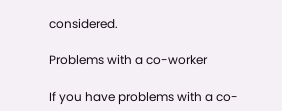considered.

Problems with a co-worker

If you have problems with a co-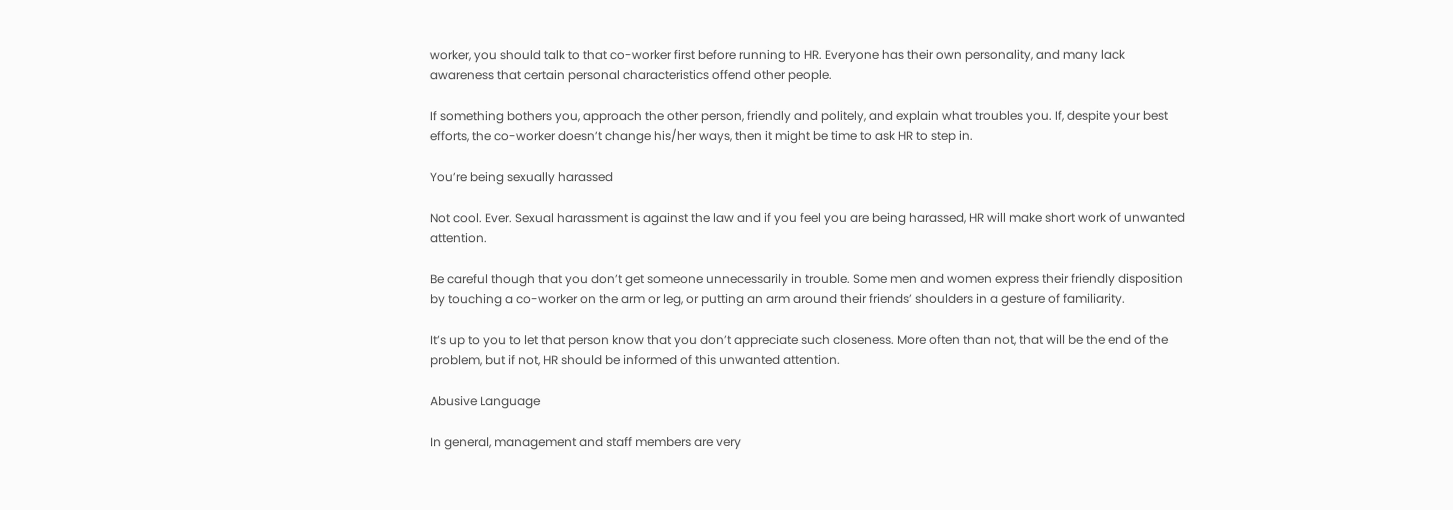worker, you should talk to that co-worker first before running to HR. Everyone has their own personality, and many lack awareness that certain personal characteristics offend other people.

If something bothers you, approach the other person, friendly and politely, and explain what troubles you. If, despite your best efforts, the co-worker doesn’t change his/her ways, then it might be time to ask HR to step in.

You’re being sexually harassed

Not cool. Ever. Sexual harassment is against the law and if you feel you are being harassed, HR will make short work of unwanted attention.

Be careful though that you don’t get someone unnecessarily in trouble. Some men and women express their friendly disposition by touching a co-worker on the arm or leg, or putting an arm around their friends’ shoulders in a gesture of familiarity.

It’s up to you to let that person know that you don’t appreciate such closeness. More often than not, that will be the end of the problem, but if not, HR should be informed of this unwanted attention.

Abusive Language

In general, management and staff members are very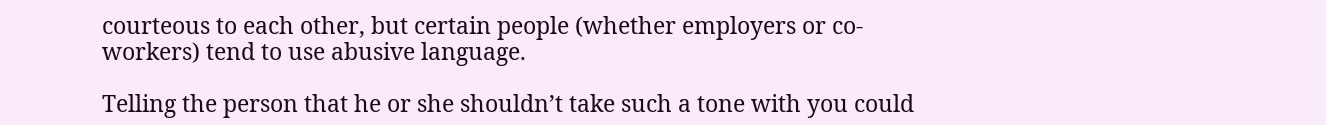courteous to each other, but certain people (whether employers or co-workers) tend to use abusive language.

Telling the person that he or she shouldn’t take such a tone with you could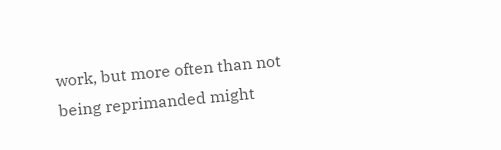work, but more often than not being reprimanded might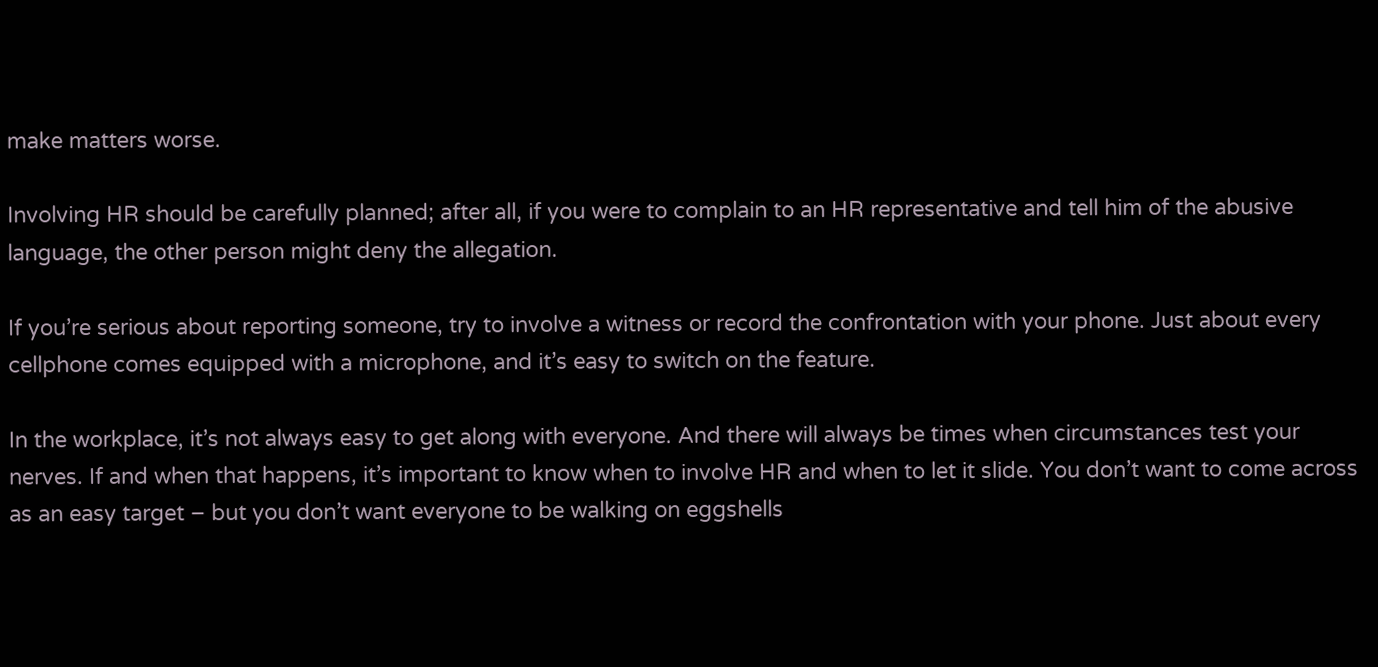make matters worse.

Involving HR should be carefully planned; after all, if you were to complain to an HR representative and tell him of the abusive language, the other person might deny the allegation.

If you’re serious about reporting someone, try to involve a witness or record the confrontation with your phone. Just about every cellphone comes equipped with a microphone, and it’s easy to switch on the feature.

In the workplace, it’s not always easy to get along with everyone. And there will always be times when circumstances test your nerves. If and when that happens, it’s important to know when to involve HR and when to let it slide. You don’t want to come across as an easy target – but you don’t want everyone to be walking on eggshells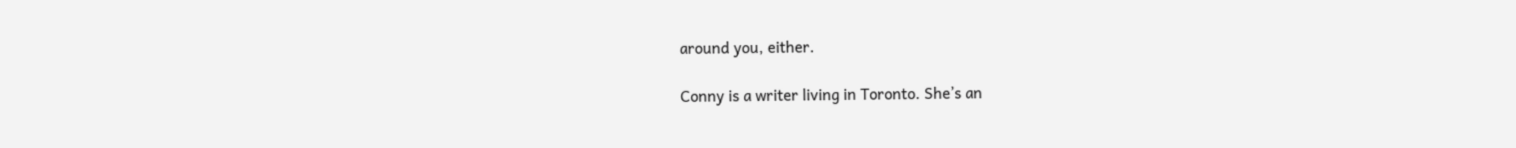around you, either.

Conny is a writer living in Toronto. She’s an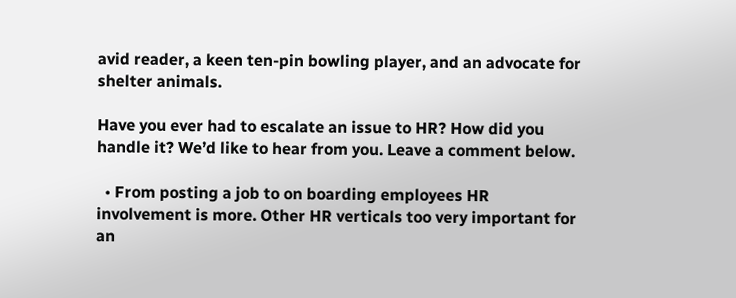avid reader, a keen ten-pin bowling player, and an advocate for shelter animals.

Have you ever had to escalate an issue to HR? How did you handle it? We’d like to hear from you. Leave a comment below.

  • From posting a job to on boarding employees HR involvement is more. Other HR verticals too very important for an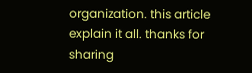organization. this article explain it all. thanks for sharing